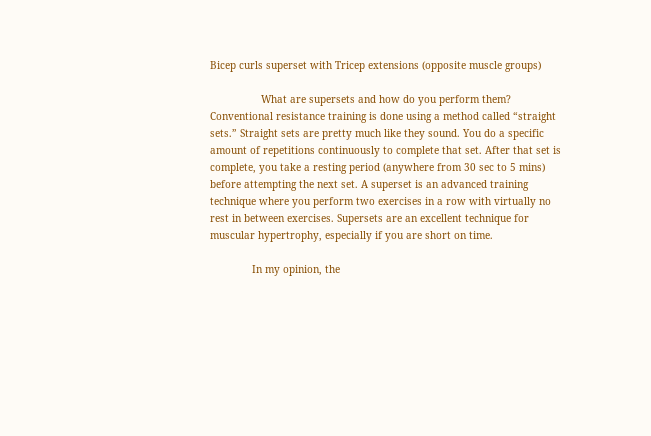Bicep curls superset with Tricep extensions (opposite muscle groups)

                 What are supersets and how do you perform them? Conventional resistance training is done using a method called “straight sets.” Straight sets are pretty much like they sound. You do a specific amount of repetitions continuously to complete that set. After that set is complete, you take a resting period (anywhere from 30 sec to 5 mins) before attempting the next set. A superset is an advanced training technique where you perform two exercises in a row with virtually no rest in between exercises. Supersets are an excellent technique for muscular hypertrophy, especially if you are short on time.

              In my opinion, the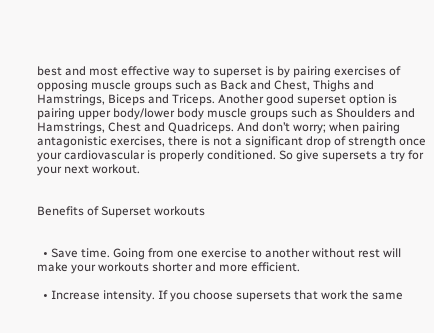best and most effective way to superset is by pairing exercises of opposing muscle groups such as Back and Chest, Thighs and Hamstrings, Biceps and Triceps. Another good superset option is pairing upper body/lower body muscle groups such as Shoulders and Hamstrings, Chest and Quadriceps. And don’t worry; when pairing antagonistic exercises, there is not a significant drop of strength once your cardiovascular is properly conditioned. So give supersets a try for your next workout.


Benefits of Superset workouts


  • Save time. Going from one exercise to another without rest will make your workouts shorter and more efficient.

  • Increase intensity. If you choose supersets that work the same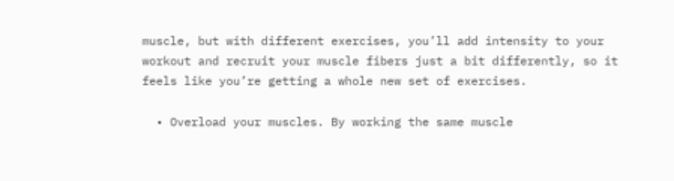muscle, but with different exercises, you’ll add intensity to your workout and recruit your muscle fibers just a bit differently, so it feels like you’re getting a whole new set of exercises.

  • Overload your muscles. By working the same muscle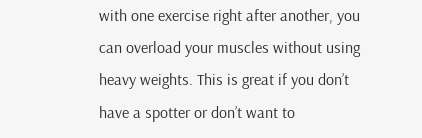with one exercise right after another, you can overload your muscles without using heavy weights. This is great if you don’t have a spotter or don’t want to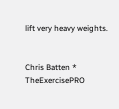lift very heavy weights.


Chris Batten * TheExercisePRO